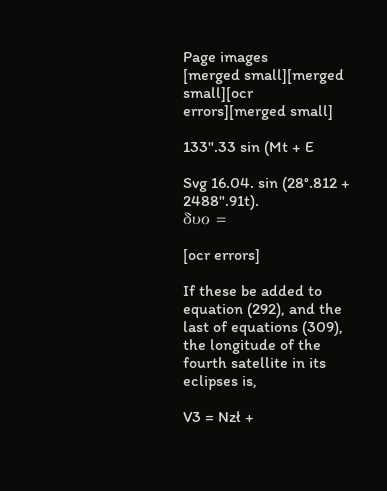Page images
[merged small][merged small][ocr errors][merged small]

133".33 sin (Mt + E

Svg 16.04. sin (28°.812 + 2488".91t).
δυο =

[ocr errors]

If these be added to equation (292), and the last of equations (309), the longitude of the fourth satellite in its eclipses is,

V3 = Nzł +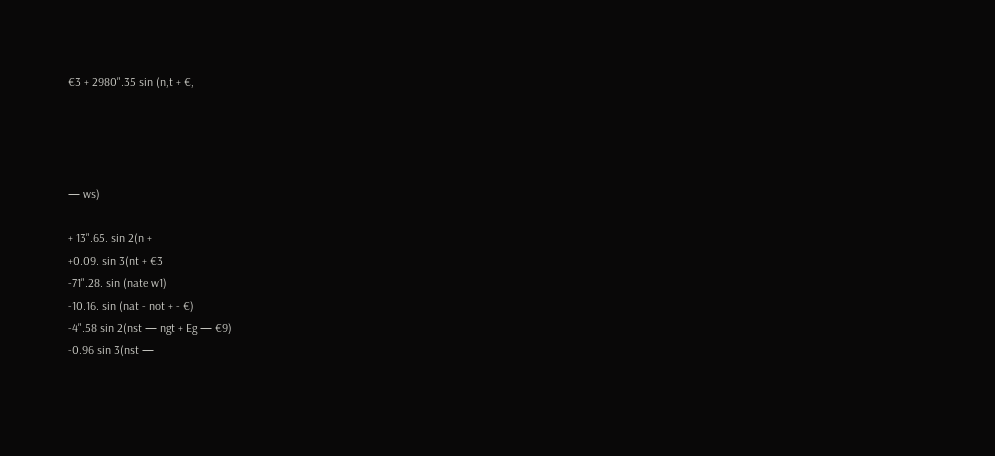€3 + 2980".35 sin (n,t + €,




— ws)

+ 13".65. sin 2(n +
+0.09. sin 3(nt + €3
-71".28. sin (nate w1)
-10.16. sin (nat - not + - €)
-4".58 sin 2(nst — ngt + Eg — €9)
-0.96 sin 3(nst —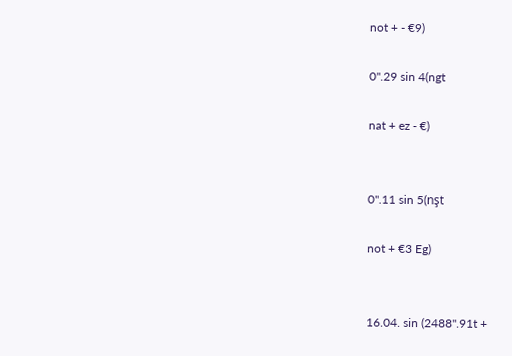not + - €9)

0".29 sin 4(ngt

nat + ez - €)


0".11 sin 5(nşt

not + €3 Eg)


16.04. sin (2488".91t +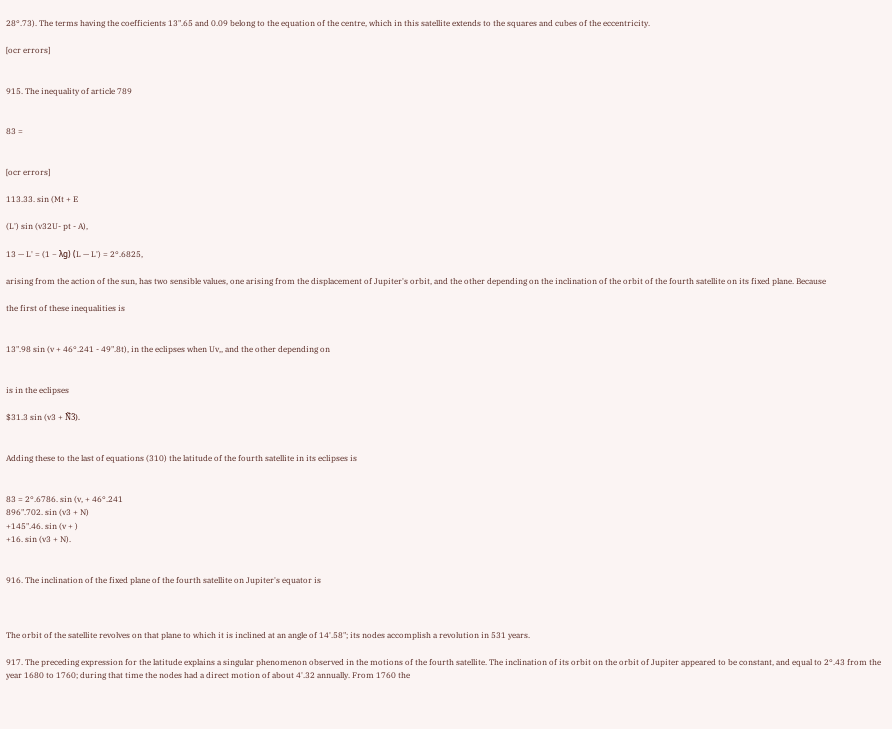28°.73). The terms having the coefficients 13".65 and 0.09 belong to the equation of the centre, which in this satellite extends to the squares and cubes of the eccentricity.

[ocr errors]


915. The inequality of article 789


83 =


[ocr errors]

113.33. sin (Mt + E

(L') sin (v32U- pt - A),

13 — L' = (1 − λg) (L — L') = 2°.6825,

arising from the action of the sun, has two sensible values, one arising from the displacement of Jupiter's orbit, and the other depending on the inclination of the orbit of the fourth satellite on its fixed plane. Because

the first of these inequalities is


13".98 sin (v + 46°.241 - 49".8t), in the eclipses when Uv,, and the other depending on


is in the eclipses

$31.3 sin (v3 + Ñ3).


Adding these to the last of equations (310) the latitude of the fourth satellite in its eclipses is


83 = 2°.6786. sin (v, + 46°.241
896".702. sin (v3 + N)
+145".46. sin (v + )
+16. sin (v3 + N).


916. The inclination of the fixed plane of the fourth satellite on Jupiter's equator is



The orbit of the satellite revolves on that plane to which it is inclined at an angle of 14'.58"; its nodes accomplish a revolution in 531 years.

917. The preceding expression for the latitude explains a singular phenomenon observed in the motions of the fourth satellite. The inclination of its orbit on the orbit of Jupiter appeared to be constant, and equal to 2°.43 from the year 1680 to 1760; during that time the nodes had a direct motion of about 4'.32 annually. From 1760 the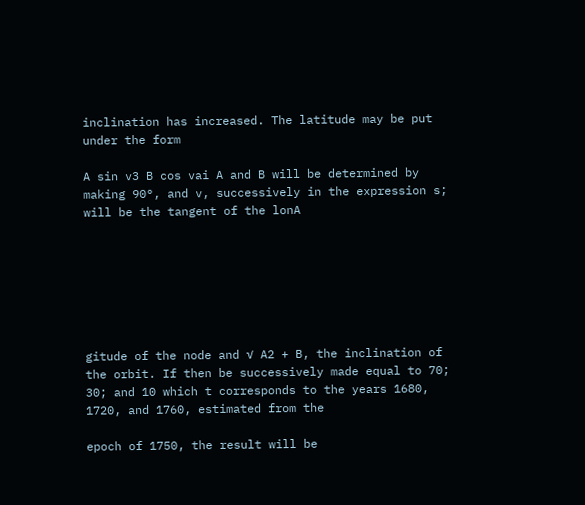inclination has increased. The latitude may be put under the form

A sin v3 B cos vai A and B will be determined by making 90°, and v, successively in the expression s; will be the tangent of the lonA







gitude of the node and √ A2 + B, the inclination of the orbit. If then be successively made equal to 70; 30; and 10 which t corresponds to the years 1680, 1720, and 1760, estimated from the

epoch of 1750, the result will be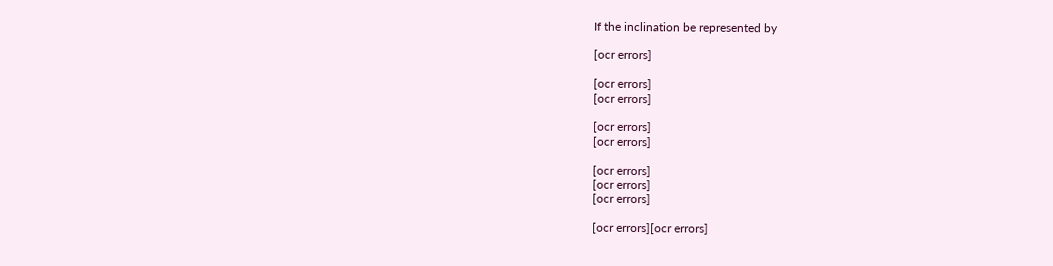If the inclination be represented by

[ocr errors]

[ocr errors]
[ocr errors]

[ocr errors]
[ocr errors]

[ocr errors]
[ocr errors]
[ocr errors]

[ocr errors][ocr errors]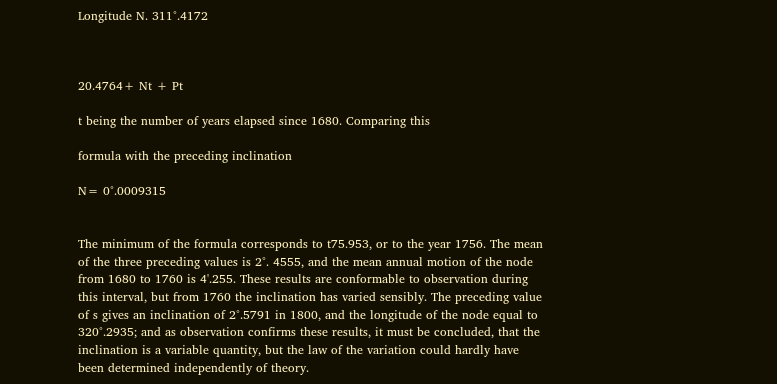Longitude N. 311°.4172



20.4764+ Nt + Pt

t being the number of years elapsed since 1680. Comparing this

formula with the preceding inclination

N= 0°.0009315


The minimum of the formula corresponds to t75.953, or to the year 1756. The mean of the three preceding values is 2°. 4555, and the mean annual motion of the node from 1680 to 1760 is 4'.255. These results are conformable to observation during this interval, but from 1760 the inclination has varied sensibly. The preceding value of s gives an inclination of 2°.5791 in 1800, and the longitude of the node equal to 320°.2935; and as observation confirms these results, it must be concluded, that the inclination is a variable quantity, but the law of the variation could hardly have been determined independently of theory.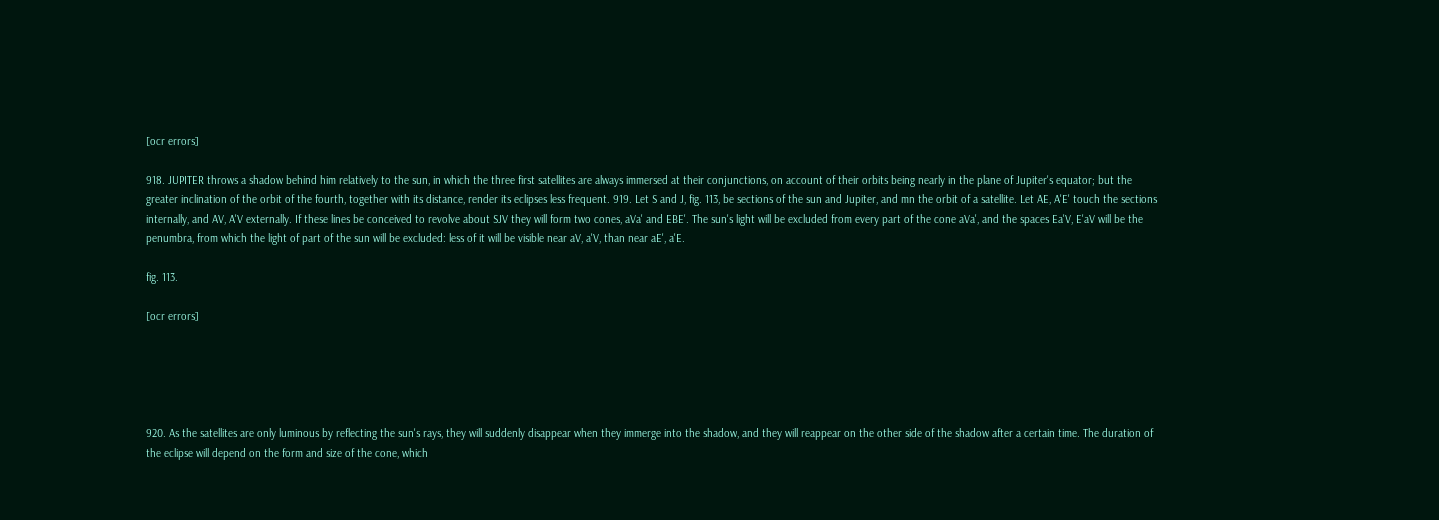[ocr errors]

918. JUPITER throws a shadow behind him relatively to the sun, in which the three first satellites are always immersed at their conjunctions, on account of their orbits being nearly in the plane of Jupiter's equator; but the greater inclination of the orbit of the fourth, together with its distance, render its eclipses less frequent. 919. Let S and J, fig. 113, be sections of the sun and Jupiter, and mn the orbit of a satellite. Let AE, A'E' touch the sections internally, and AV, A'V externally. If these lines be conceived to revolve about SJV they will form two cones, aVa' and EBE'. The sun's light will be excluded from every part of the cone aVa', and the spaces Ea'V, E'aV will be the penumbra, from which the light of part of the sun will be excluded: less of it will be visible near aV, a'V, than near aE', a'E.

fig. 113.

[ocr errors]





920. As the satellites are only luminous by reflecting the sun's rays, they will suddenly disappear when they immerge into the shadow, and they will reappear on the other side of the shadow after a certain time. The duration of the eclipse will depend on the form and size of the cone, which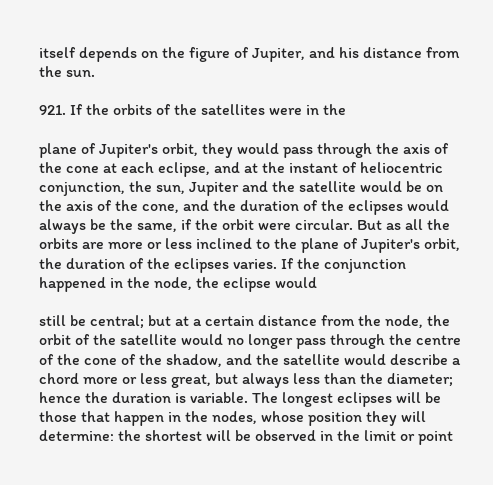itself depends on the figure of Jupiter, and his distance from the sun.

921. If the orbits of the satellites were in the

plane of Jupiter's orbit, they would pass through the axis of the cone at each eclipse, and at the instant of heliocentric conjunction, the sun, Jupiter and the satellite would be on the axis of the cone, and the duration of the eclipses would always be the same, if the orbit were circular. But as all the orbits are more or less inclined to the plane of Jupiter's orbit, the duration of the eclipses varies. If the conjunction happened in the node, the eclipse would

still be central; but at a certain distance from the node, the orbit of the satellite would no longer pass through the centre of the cone of the shadow, and the satellite would describe a chord more or less great, but always less than the diameter; hence the duration is variable. The longest eclipses will be those that happen in the nodes, whose position they will determine: the shortest will be observed in the limit or point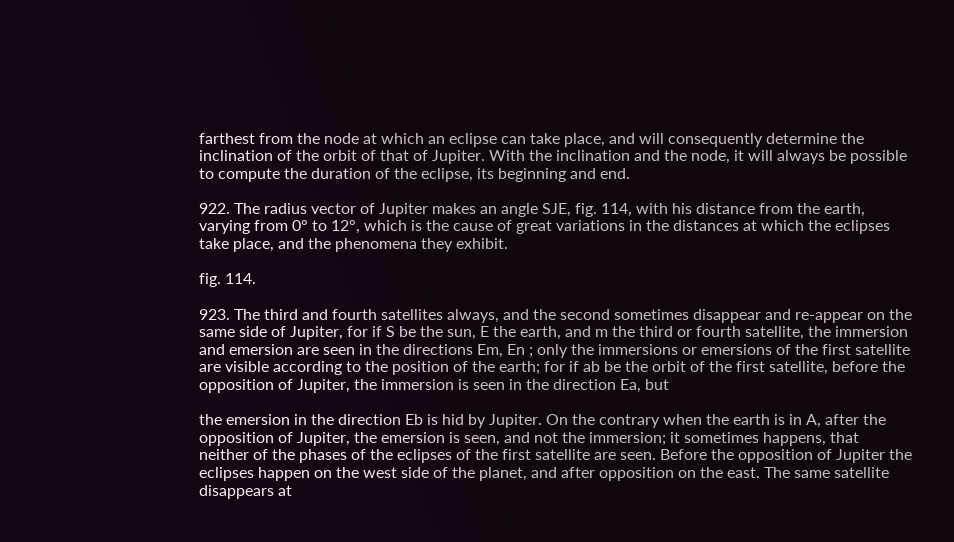farthest from the node at which an eclipse can take place, and will consequently determine the inclination of the orbit of that of Jupiter. With the inclination and the node, it will always be possible to compute the duration of the eclipse, its beginning and end.

922. The radius vector of Jupiter makes an angle SJE, fig. 114, with his distance from the earth, varying from 0° to 12°, which is the cause of great variations in the distances at which the eclipses take place, and the phenomena they exhibit.

fig. 114.

923. The third and fourth satellites always, and the second sometimes disappear and re-appear on the same side of Jupiter, for if S be the sun, E the earth, and m the third or fourth satellite, the immersion and emersion are seen in the directions Em, En ; only the immersions or emersions of the first satellite are visible according to the position of the earth; for if ab be the orbit of the first satellite, before the opposition of Jupiter, the immersion is seen in the direction Ea, but

the emersion in the direction Eb is hid by Jupiter. On the contrary when the earth is in A, after the opposition of Jupiter, the emersion is seen, and not the immersion; it sometimes happens, that neither of the phases of the eclipses of the first satellite are seen. Before the opposition of Jupiter the eclipses happen on the west side of the planet, and after opposition on the east. The same satellite disappears at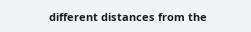different distances from the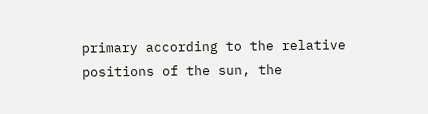primary according to the relative positions of the sun, the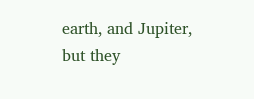earth, and Jupiter, but they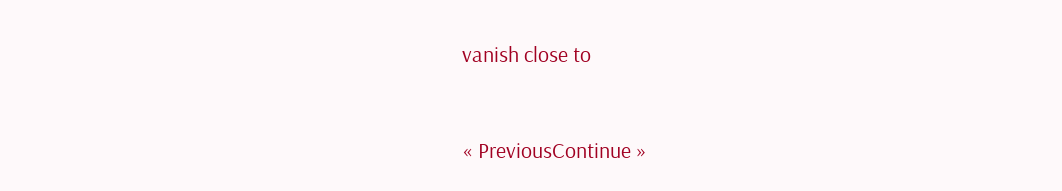vanish close to



« PreviousContinue »